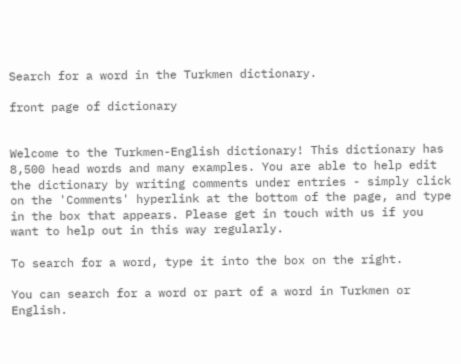Search for a word in the Turkmen dictionary.

front page of dictionary


Welcome to the Turkmen-English dictionary! This dictionary has 8,500 head words and many examples. You are able to help edit the dictionary by writing comments under entries - simply click on the 'Comments' hyperlink at the bottom of the page, and type in the box that appears. Please get in touch with us if you want to help out in this way regularly.

To search for a word, type it into the box on the right.

You can search for a word or part of a word in Turkmen or English.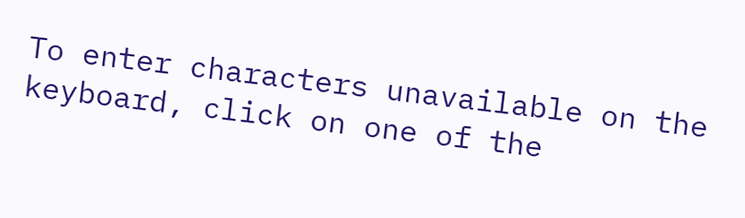To enter characters unavailable on the keyboard, click on one of the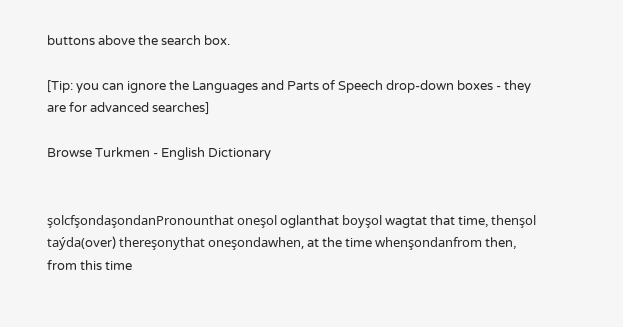buttons above the search box.

[Tip: you can ignore the Languages and Parts of Speech drop-down boxes - they are for advanced searches]

Browse Turkmen - English Dictionary


şolcfşondaşondanPronounthat oneşol oglanthat boyşol wagtat that time, thenşol taýda(over) thereşonythat oneşondawhen, at the time whenşondanfrom then, from this time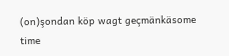(on)şondan köp wagt geçmänkäsome time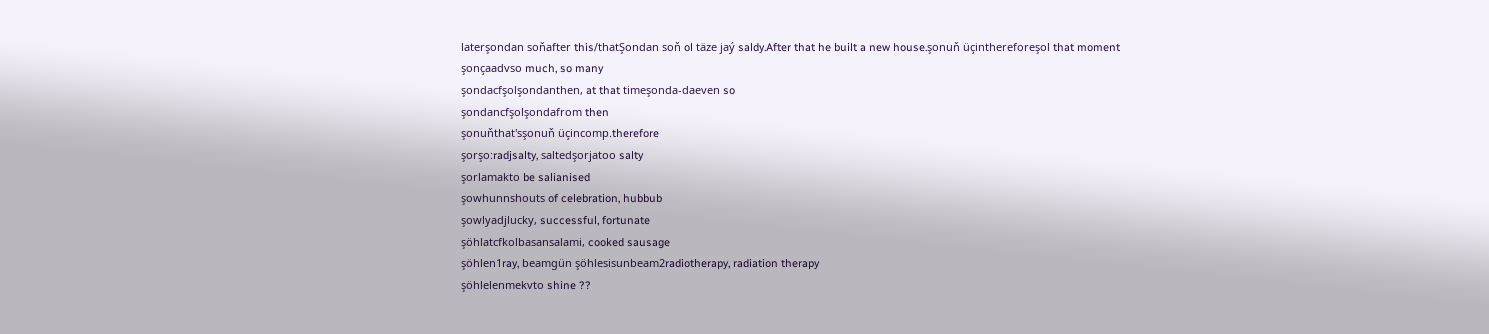laterşondan soňafter this/thatŞondan soň ol täze jaý saldy.After that he built a new house.şonuň üçinthereforeşol that moment
şonçaadvso much, so many
şondacfşolşondanthen, at that timeşonda-daeven so
şondancfşolşondafrom then
şonuňthat'sşonuň üçincomp.therefore
şorşo:radjsalty, saltedşorjatoo salty
şorlamakto be salianised
şowhunnshouts of celebration, hubbub
şowlyadjlucky, successful, fortunate
şöhlatcfkolbasansalami, cooked sausage
şöhlen1ray, beamgün şöhlesisunbeam2radiotherapy, radiation therapy
şöhlelenmekvto shine ??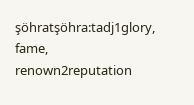şöhratşöhra:tadj1glory, fame, renown2reputation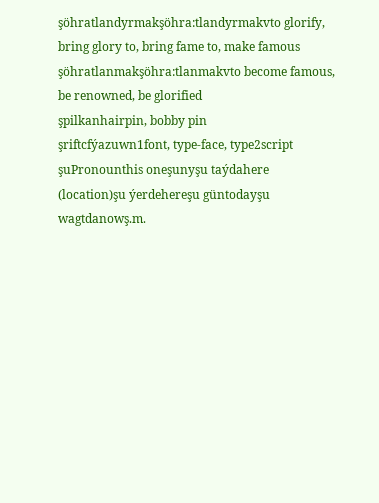şöhratlandyrmakşöhra:tlandyrmakvto glorify, bring glory to, bring fame to, make famous
şöhratlanmakşöhra:tlanmakvto become famous, be renowned, be glorified
şpilkanhairpin, bobby pin
şriftcfýazuwn1font, type-face, type2script
şuPronounthis oneşunyşu taýdahere (location)şu ýerdehereşu güntodayşu wagtdanowş.m.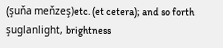(şuňa meňzeş)etc. (et cetera); and so forth
şuglanlight, brightness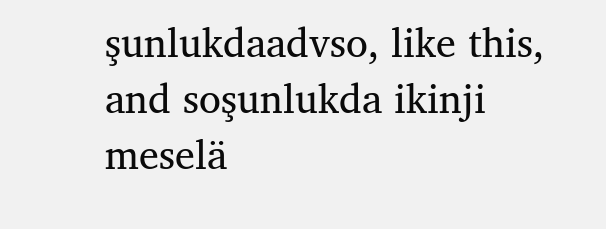şunlukdaadvso, like this, and soşunlukda ikinji meselä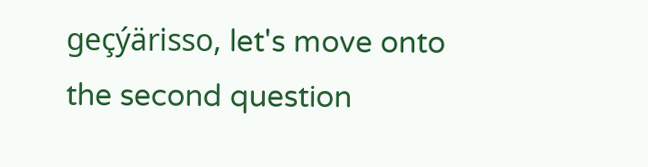geçýärisso, let's move onto the second question